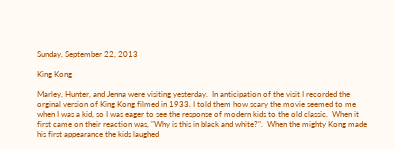Sunday, September 22, 2013

King Kong

Marley, Hunter, and Jenna were visiting yesterday.  In anticipation of the visit I recorded the orginal version of King Kong filmed in 1933. I told them how scary the movie seemed to me when I was a kid, so I was eager to see the response of modern kids to the old classic.  When it first came on their reaction was, "Why is this in black and white?".  When the mighty Kong made his first appearance the kids laughed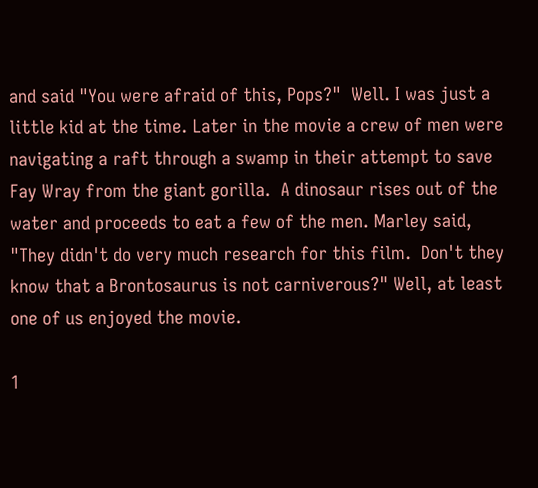and said "You were afraid of this, Pops?"  Well. I was just a little kid at the time. Later in the movie a crew of men were navigating a raft through a swamp in their attempt to save Fay Wray from the giant gorilla.  A dinosaur rises out of the water and proceeds to eat a few of the men. Marley said, "They didn't do very much research for this film.  Don't they know that a Brontosaurus is not carniverous?" Well, at least one of us enjoyed the movie.

1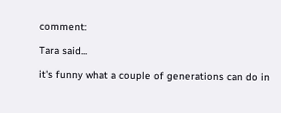comment:

Tara said...

it's funny what a couple of generations can do in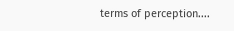terms of perception....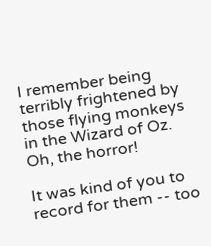I remember being terribly frightened by those flying monkeys in the Wizard of Oz. Oh, the horror!

It was kind of you to record for them -- too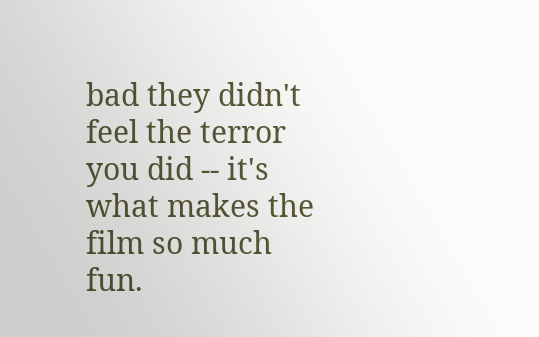bad they didn't feel the terror you did -- it's what makes the film so much fun.